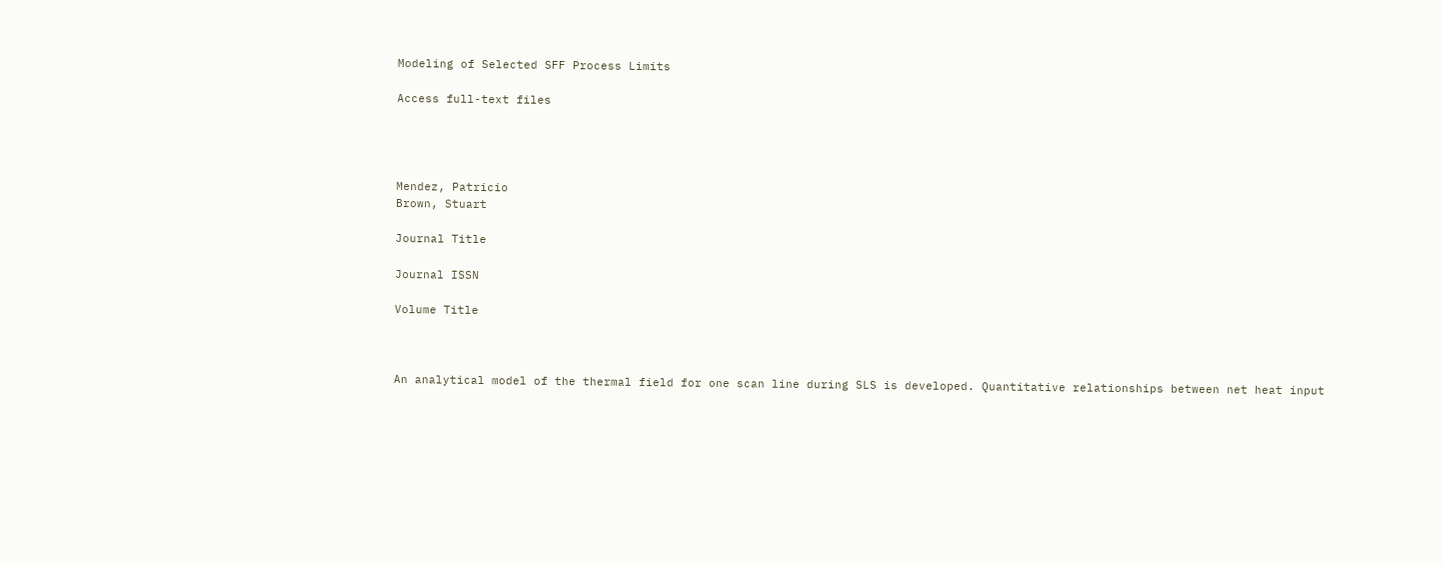Modeling of Selected SFF Process Limits

Access full-text files




Mendez, Patricio
Brown, Stuart

Journal Title

Journal ISSN

Volume Title



An analytical model of the thermal field for one scan line during SLS is developed. Quantitative relationships between net heat input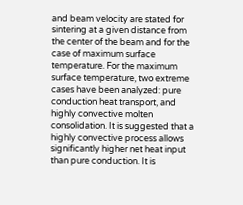and beam velocity are stated for sintering at a given distance from the center of the beam and for the case of maximum surface temperature. For the maximum surface temperature, two extreme cases have been analyzed: pure conduction heat transport, and highly convective molten consolidation. It is suggested that a highly convective process allows significantly higher net heat input than pure conduction. It is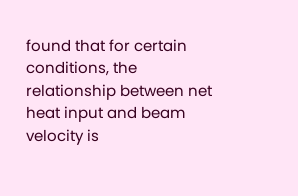found that for certain conditions, the relationship between net heat input and beam velocity is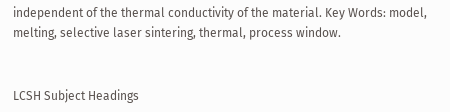independent of the thermal conductivity of the material. Key Words: model, melting, selective laser sintering, thermal, process window.


LCSH Subject Headings